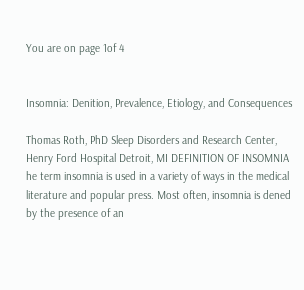You are on page 1of 4


Insomnia: Denition, Prevalence, Etiology, and Consequences

Thomas Roth, PhD Sleep Disorders and Research Center, Henry Ford Hospital Detroit, MI DEFINITION OF INSOMNIA he term insomnia is used in a variety of ways in the medical literature and popular press. Most often, insomnia is dened by the presence of an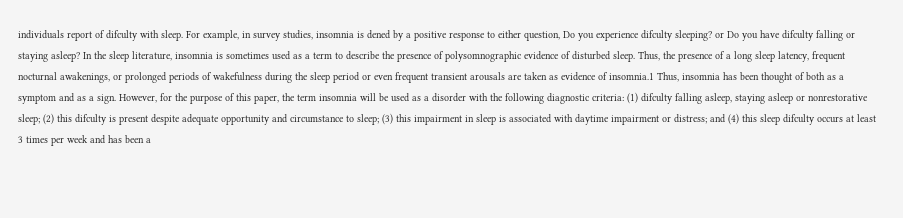individuals report of difculty with sleep. For example, in survey studies, insomnia is dened by a positive response to either question, Do you experience difculty sleeping? or Do you have difculty falling or staying asleep? In the sleep literature, insomnia is sometimes used as a term to describe the presence of polysomnographic evidence of disturbed sleep. Thus, the presence of a long sleep latency, frequent nocturnal awakenings, or prolonged periods of wakefulness during the sleep period or even frequent transient arousals are taken as evidence of insomnia.1 Thus, insomnia has been thought of both as a symptom and as a sign. However, for the purpose of this paper, the term insomnia will be used as a disorder with the following diagnostic criteria: (1) difculty falling asleep, staying asleep or nonrestorative sleep; (2) this difculty is present despite adequate opportunity and circumstance to sleep; (3) this impairment in sleep is associated with daytime impairment or distress; and (4) this sleep difculty occurs at least 3 times per week and has been a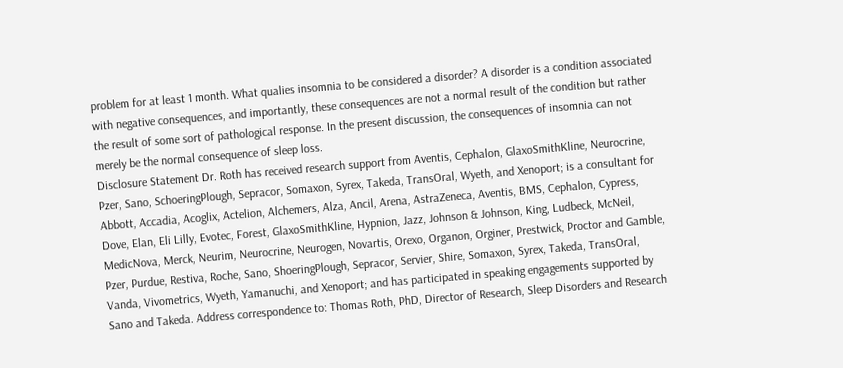problem for at least 1 month. What qualies insomnia to be considered a disorder? A disorder is a condition associated with negative consequences, and importantly, these consequences are not a normal result of the condition but rather the result of some sort of pathological response. In the present discussion, the consequences of insomnia can not merely be the normal consequence of sleep loss.
Disclosure Statement Dr. Roth has received research support from Aventis, Cephalon, GlaxoSmithKline, Neurocrine, Pzer, Sano, SchoeringPlough, Sepracor, Somaxon, Syrex, Takeda, TransOral, Wyeth, and Xenoport; is a consultant for Abbott, Accadia, Acoglix, Actelion, Alchemers, Alza, Ancil, Arena, AstraZeneca, Aventis, BMS, Cephalon, Cypress, Dove, Elan, Eli Lilly, Evotec, Forest, GlaxoSmithKline, Hypnion, Jazz, Johnson & Johnson, King, Ludbeck, McNeil, MedicNova, Merck, Neurim, Neurocrine, Neurogen, Novartis, Orexo, Organon, Orginer, Prestwick, Proctor and Gamble, Pzer, Purdue, Restiva, Roche, Sano, ShoeringPlough, Sepracor, Servier, Shire, Somaxon, Syrex, Takeda, TransOral, Vanda, Vivometrics, Wyeth, Yamanuchi, and Xenoport; and has participated in speaking engagements supported by Sano and Takeda. Address correspondence to: Thomas Roth, PhD, Director of Research, Sleep Disorders and Research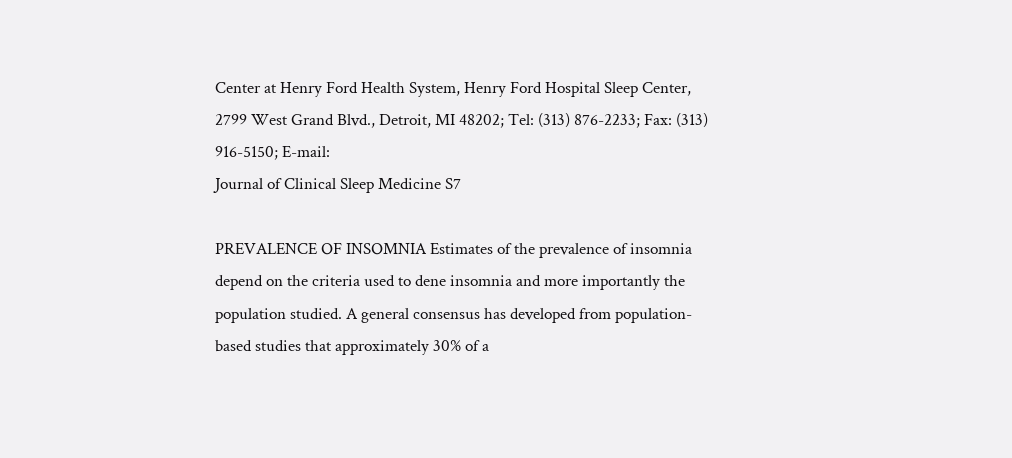Center at Henry Ford Health System, Henry Ford Hospital Sleep Center, 2799 West Grand Blvd., Detroit, MI 48202; Tel: (313) 876-2233; Fax: (313) 916-5150; E-mail:
Journal of Clinical Sleep Medicine S7

PREVALENCE OF INSOMNIA Estimates of the prevalence of insomnia depend on the criteria used to dene insomnia and more importantly the population studied. A general consensus has developed from population-based studies that approximately 30% of a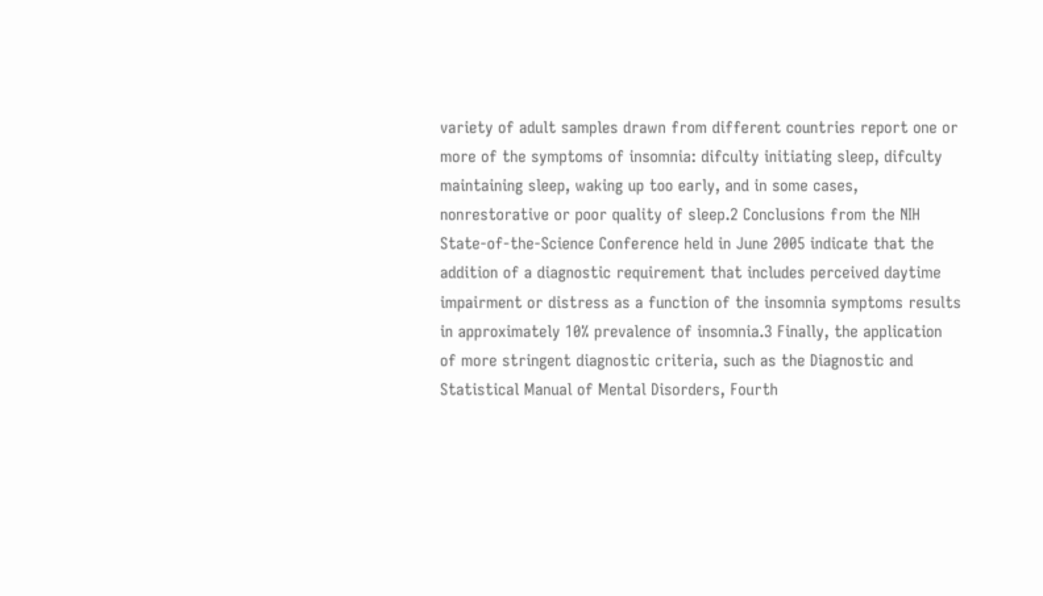variety of adult samples drawn from different countries report one or more of the symptoms of insomnia: difculty initiating sleep, difculty maintaining sleep, waking up too early, and in some cases, nonrestorative or poor quality of sleep.2 Conclusions from the NIH State-of-the-Science Conference held in June 2005 indicate that the addition of a diagnostic requirement that includes perceived daytime impairment or distress as a function of the insomnia symptoms results in approximately 10% prevalence of insomnia.3 Finally, the application of more stringent diagnostic criteria, such as the Diagnostic and Statistical Manual of Mental Disorders, Fourth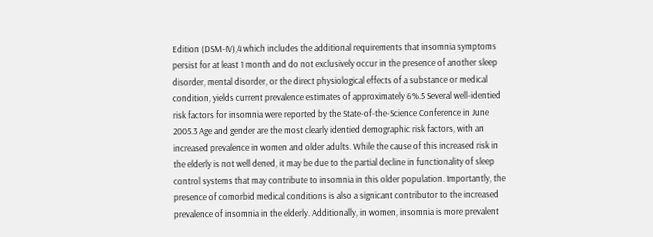Edition (DSM-IV),4 which includes the additional requirements that insomnia symptoms persist for at least 1 month and do not exclusively occur in the presence of another sleep disorder, mental disorder, or the direct physiological effects of a substance or medical condition, yields current prevalence estimates of approximately 6%.5 Several well-identied risk factors for insomnia were reported by the State-of-the-Science Conference in June 2005.3 Age and gender are the most clearly identied demographic risk factors, with an increased prevalence in women and older adults. While the cause of this increased risk in the elderly is not well dened, it may be due to the partial decline in functionality of sleep control systems that may contribute to insomnia in this older population. Importantly, the presence of comorbid medical conditions is also a signicant contributor to the increased prevalence of insomnia in the elderly. Additionally, in women, insomnia is more prevalent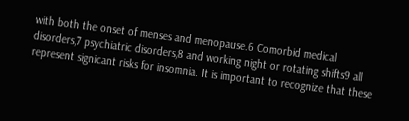with both the onset of menses and menopause.6 Comorbid medical disorders,7 psychiatric disorders,8 and working night or rotating shifts9 all represent signicant risks for insomnia. It is important to recognize that these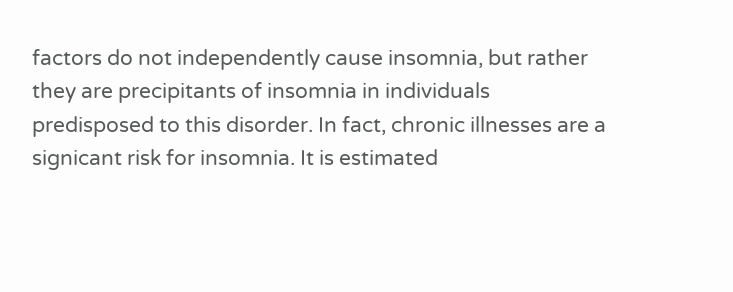factors do not independently cause insomnia, but rather they are precipitants of insomnia in individuals predisposed to this disorder. In fact, chronic illnesses are a signicant risk for insomnia. It is estimated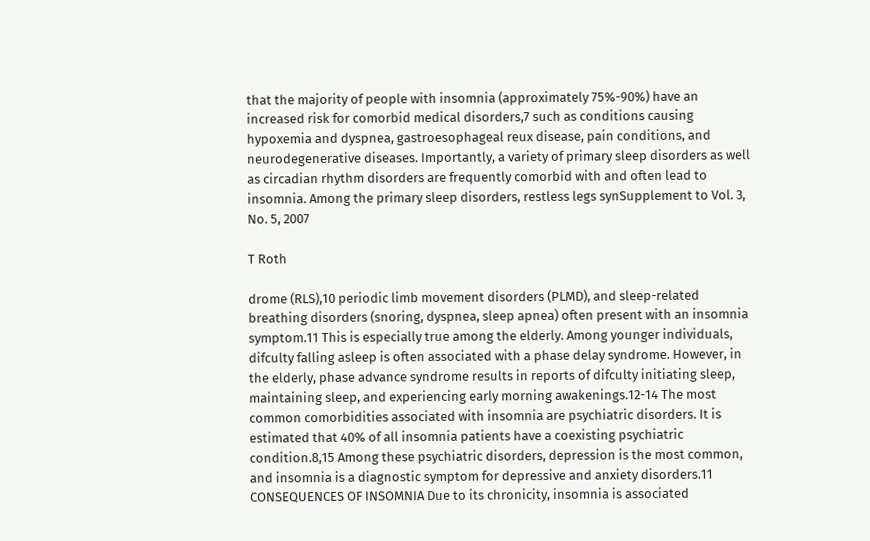that the majority of people with insomnia (approximately 75%-90%) have an increased risk for comorbid medical disorders,7 such as conditions causing hypoxemia and dyspnea, gastroesophageal reux disease, pain conditions, and neurodegenerative diseases. Importantly, a variety of primary sleep disorders as well as circadian rhythm disorders are frequently comorbid with and often lead to insomnia. Among the primary sleep disorders, restless legs synSupplement to Vol. 3, No. 5, 2007

T Roth

drome (RLS),10 periodic limb movement disorders (PLMD), and sleep-related breathing disorders (snoring, dyspnea, sleep apnea) often present with an insomnia symptom.11 This is especially true among the elderly. Among younger individuals, difculty falling asleep is often associated with a phase delay syndrome. However, in the elderly, phase advance syndrome results in reports of difculty initiating sleep, maintaining sleep, and experiencing early morning awakenings.12-14 The most common comorbidities associated with insomnia are psychiatric disorders. It is estimated that 40% of all insomnia patients have a coexisting psychiatric condition.8,15 Among these psychiatric disorders, depression is the most common, and insomnia is a diagnostic symptom for depressive and anxiety disorders.11 CONSEQUENCES OF INSOMNIA Due to its chronicity, insomnia is associated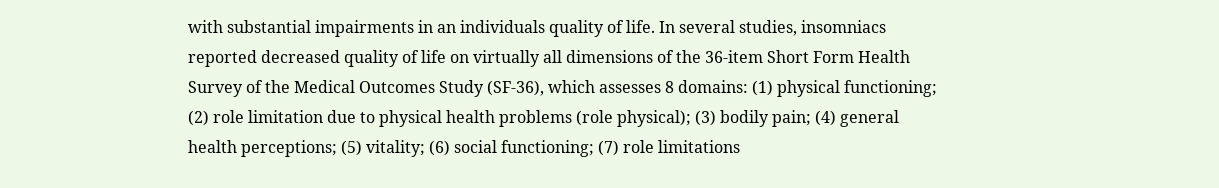with substantial impairments in an individuals quality of life. In several studies, insomniacs reported decreased quality of life on virtually all dimensions of the 36-item Short Form Health Survey of the Medical Outcomes Study (SF-36), which assesses 8 domains: (1) physical functioning; (2) role limitation due to physical health problems (role physical); (3) bodily pain; (4) general health perceptions; (5) vitality; (6) social functioning; (7) role limitations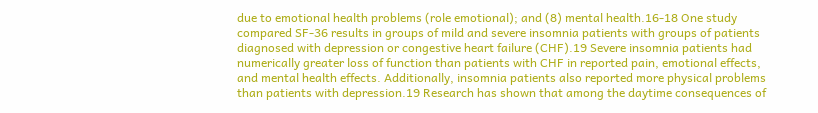due to emotional health problems (role emotional); and (8) mental health.16-18 One study compared SF-36 results in groups of mild and severe insomnia patients with groups of patients diagnosed with depression or congestive heart failure (CHF).19 Severe insomnia patients had numerically greater loss of function than patients with CHF in reported pain, emotional effects, and mental health effects. Additionally, insomnia patients also reported more physical problems than patients with depression.19 Research has shown that among the daytime consequences of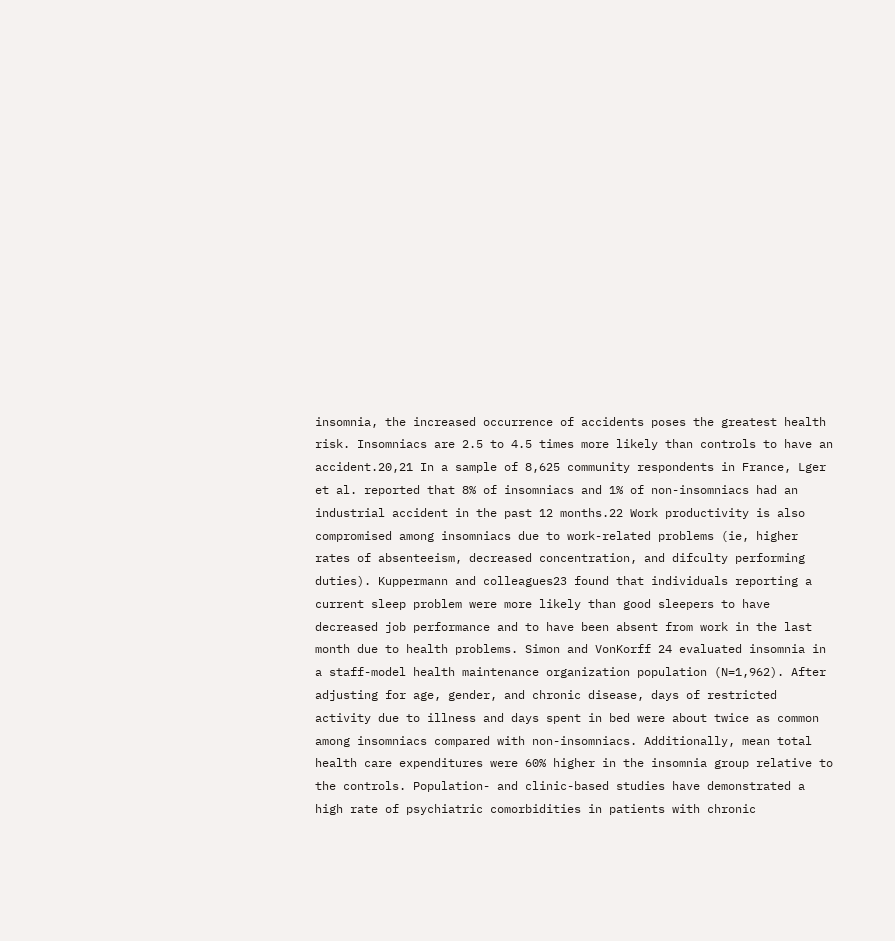insomnia, the increased occurrence of accidents poses the greatest health risk. Insomniacs are 2.5 to 4.5 times more likely than controls to have an accident.20,21 In a sample of 8,625 community respondents in France, Lger et al. reported that 8% of insomniacs and 1% of non-insomniacs had an industrial accident in the past 12 months.22 Work productivity is also compromised among insomniacs due to work-related problems (ie, higher rates of absenteeism, decreased concentration, and difculty performing duties). Kuppermann and colleagues23 found that individuals reporting a current sleep problem were more likely than good sleepers to have decreased job performance and to have been absent from work in the last month due to health problems. Simon and VonKorff 24 evaluated insomnia in a staff-model health maintenance organization population (N=1,962). After adjusting for age, gender, and chronic disease, days of restricted activity due to illness and days spent in bed were about twice as common among insomniacs compared with non-insomniacs. Additionally, mean total health care expenditures were 60% higher in the insomnia group relative to the controls. Population- and clinic-based studies have demonstrated a high rate of psychiatric comorbidities in patients with chronic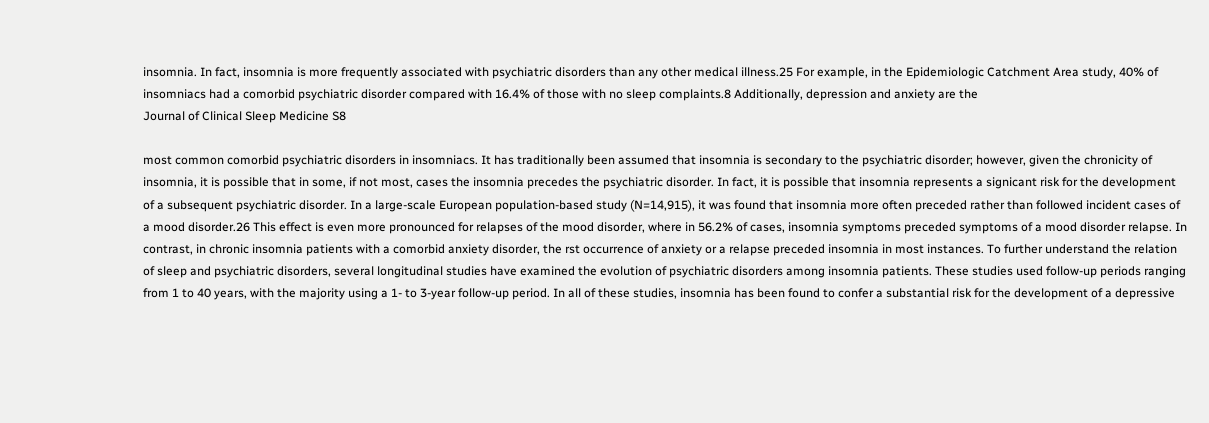insomnia. In fact, insomnia is more frequently associated with psychiatric disorders than any other medical illness.25 For example, in the Epidemiologic Catchment Area study, 40% of insomniacs had a comorbid psychiatric disorder compared with 16.4% of those with no sleep complaints.8 Additionally, depression and anxiety are the
Journal of Clinical Sleep Medicine S8

most common comorbid psychiatric disorders in insomniacs. It has traditionally been assumed that insomnia is secondary to the psychiatric disorder; however, given the chronicity of insomnia, it is possible that in some, if not most, cases the insomnia precedes the psychiatric disorder. In fact, it is possible that insomnia represents a signicant risk for the development of a subsequent psychiatric disorder. In a large-scale European population-based study (N=14,915), it was found that insomnia more often preceded rather than followed incident cases of a mood disorder.26 This effect is even more pronounced for relapses of the mood disorder, where in 56.2% of cases, insomnia symptoms preceded symptoms of a mood disorder relapse. In contrast, in chronic insomnia patients with a comorbid anxiety disorder, the rst occurrence of anxiety or a relapse preceded insomnia in most instances. To further understand the relation of sleep and psychiatric disorders, several longitudinal studies have examined the evolution of psychiatric disorders among insomnia patients. These studies used follow-up periods ranging from 1 to 40 years, with the majority using a 1- to 3-year follow-up period. In all of these studies, insomnia has been found to confer a substantial risk for the development of a depressive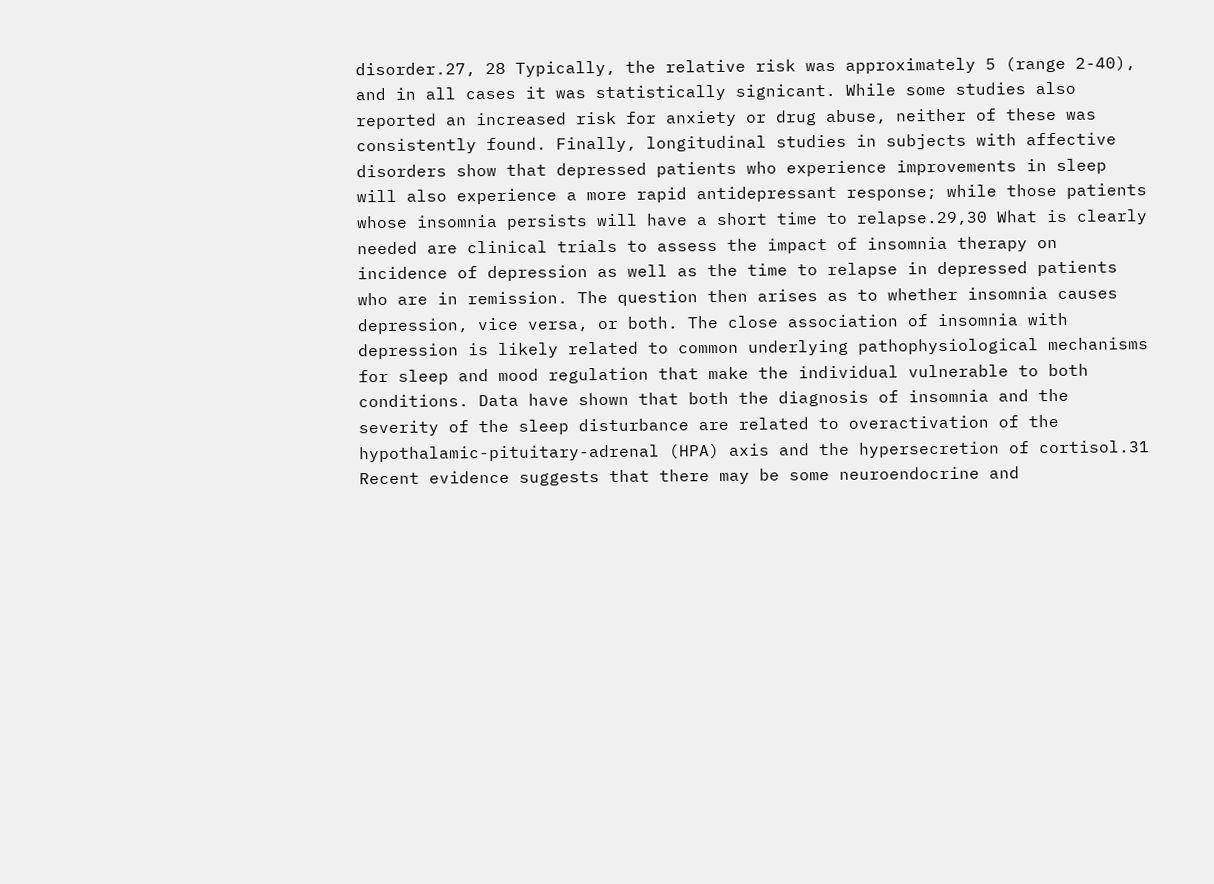disorder.27, 28 Typically, the relative risk was approximately 5 (range 2-40), and in all cases it was statistically signicant. While some studies also reported an increased risk for anxiety or drug abuse, neither of these was consistently found. Finally, longitudinal studies in subjects with affective disorders show that depressed patients who experience improvements in sleep will also experience a more rapid antidepressant response; while those patients whose insomnia persists will have a short time to relapse.29,30 What is clearly needed are clinical trials to assess the impact of insomnia therapy on incidence of depression as well as the time to relapse in depressed patients who are in remission. The question then arises as to whether insomnia causes depression, vice versa, or both. The close association of insomnia with depression is likely related to common underlying pathophysiological mechanisms for sleep and mood regulation that make the individual vulnerable to both conditions. Data have shown that both the diagnosis of insomnia and the severity of the sleep disturbance are related to overactivation of the hypothalamic-pituitary-adrenal (HPA) axis and the hypersecretion of cortisol.31 Recent evidence suggests that there may be some neuroendocrine and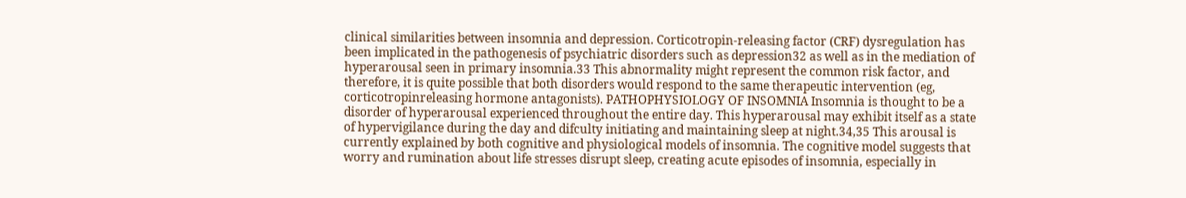clinical similarities between insomnia and depression. Corticotropin-releasing factor (CRF) dysregulation has been implicated in the pathogenesis of psychiatric disorders such as depression32 as well as in the mediation of hyperarousal seen in primary insomnia.33 This abnormality might represent the common risk factor, and therefore, it is quite possible that both disorders would respond to the same therapeutic intervention (eg, corticotropinreleasing hormone antagonists). PATHOPHYSIOLOGY OF INSOMNIA Insomnia is thought to be a disorder of hyperarousal experienced throughout the entire day. This hyperarousal may exhibit itself as a state of hypervigilance during the day and difculty initiating and maintaining sleep at night.34,35 This arousal is currently explained by both cognitive and physiological models of insomnia. The cognitive model suggests that worry and rumination about life stresses disrupt sleep, creating acute episodes of insomnia, especially in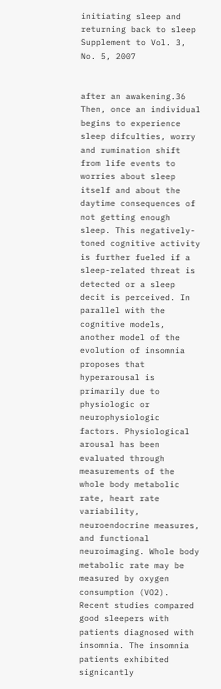initiating sleep and returning back to sleep
Supplement to Vol. 3, No. 5, 2007


after an awakening.36 Then, once an individual begins to experience sleep difculties, worry and rumination shift from life events to worries about sleep itself and about the daytime consequences of not getting enough sleep. This negatively-toned cognitive activity is further fueled if a sleep-related threat is detected or a sleep decit is perceived. In parallel with the cognitive models, another model of the evolution of insomnia proposes that hyperarousal is primarily due to physiologic or neurophysiologic factors. Physiological arousal has been evaluated through measurements of the whole body metabolic rate, heart rate variability, neuroendocrine measures, and functional neuroimaging. Whole body metabolic rate may be measured by oxygen consumption (VO2). Recent studies compared good sleepers with patients diagnosed with insomnia. The insomnia patients exhibited signicantly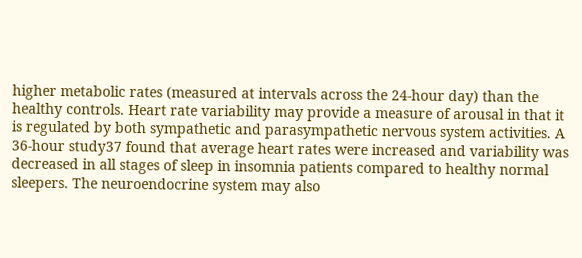higher metabolic rates (measured at intervals across the 24-hour day) than the healthy controls. Heart rate variability may provide a measure of arousal in that it is regulated by both sympathetic and parasympathetic nervous system activities. A 36-hour study37 found that average heart rates were increased and variability was decreased in all stages of sleep in insomnia patients compared to healthy normal sleepers. The neuroendocrine system may also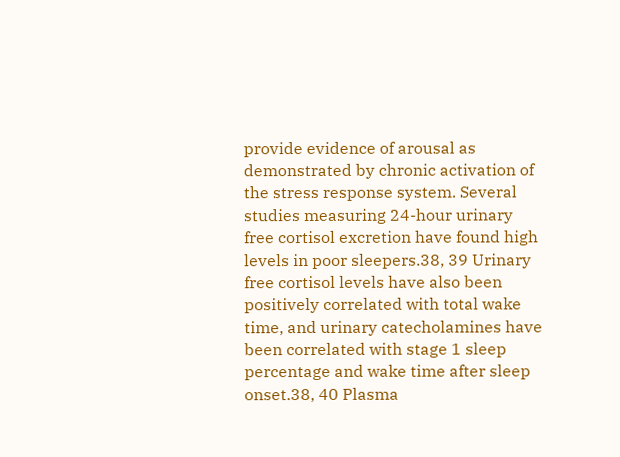provide evidence of arousal as demonstrated by chronic activation of the stress response system. Several studies measuring 24-hour urinary free cortisol excretion have found high levels in poor sleepers.38, 39 Urinary free cortisol levels have also been positively correlated with total wake time, and urinary catecholamines have been correlated with stage 1 sleep percentage and wake time after sleep onset.38, 40 Plasma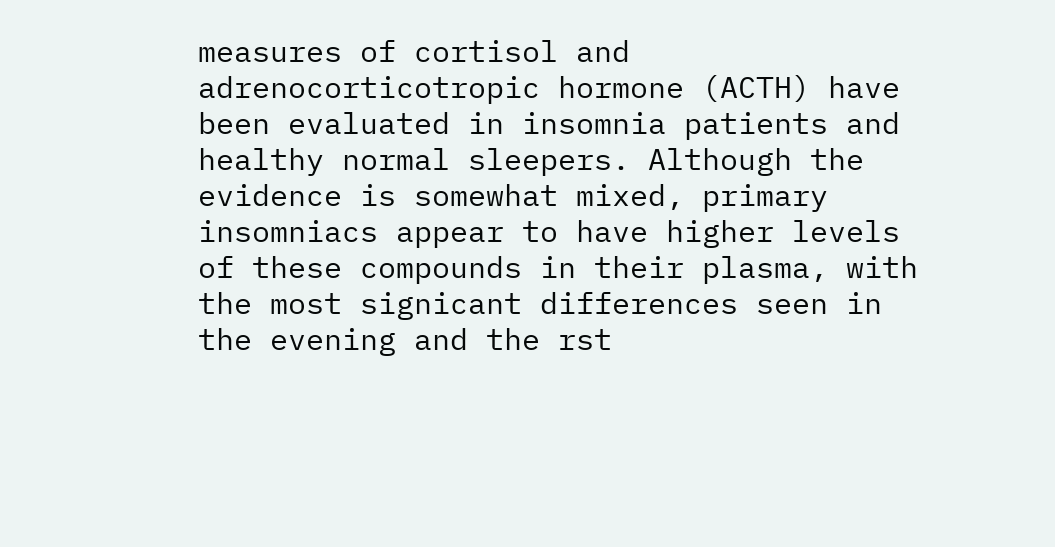measures of cortisol and adrenocorticotropic hormone (ACTH) have been evaluated in insomnia patients and healthy normal sleepers. Although the evidence is somewhat mixed, primary insomniacs appear to have higher levels of these compounds in their plasma, with the most signicant differences seen in the evening and the rst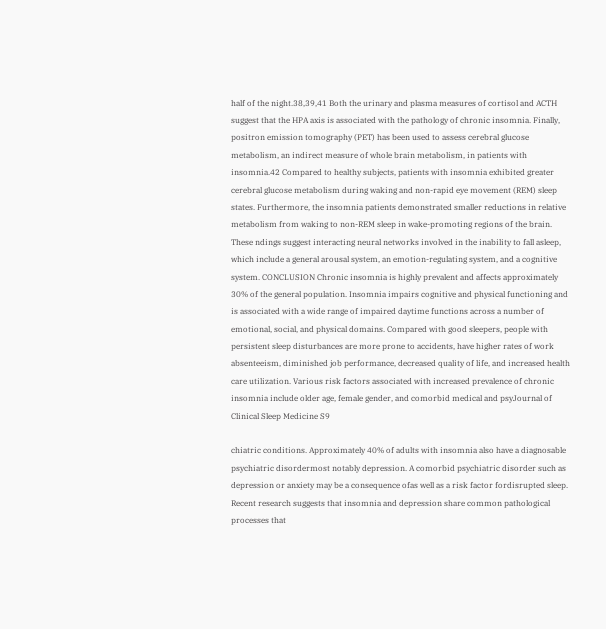half of the night.38,39,41 Both the urinary and plasma measures of cortisol and ACTH suggest that the HPA axis is associated with the pathology of chronic insomnia. Finally, positron emission tomography (PET) has been used to assess cerebral glucose metabolism, an indirect measure of whole brain metabolism, in patients with insomnia.42 Compared to healthy subjects, patients with insomnia exhibited greater cerebral glucose metabolism during waking and non-rapid eye movement (REM) sleep states. Furthermore, the insomnia patients demonstrated smaller reductions in relative metabolism from waking to non-REM sleep in wake-promoting regions of the brain. These ndings suggest interacting neural networks involved in the inability to fall asleep, which include a general arousal system, an emotion-regulating system, and a cognitive system. CONCLUSION Chronic insomnia is highly prevalent and affects approximately 30% of the general population. Insomnia impairs cognitive and physical functioning and is associated with a wide range of impaired daytime functions across a number of emotional, social, and physical domains. Compared with good sleepers, people with persistent sleep disturbances are more prone to accidents, have higher rates of work absenteeism, diminished job performance, decreased quality of life, and increased health care utilization. Various risk factors associated with increased prevalence of chronic insomnia include older age, female gender, and comorbid medical and psyJournal of Clinical Sleep Medicine S9

chiatric conditions. Approximately 40% of adults with insomnia also have a diagnosable psychiatric disordermost notably depression. A comorbid psychiatric disorder such as depression or anxiety may be a consequence ofas well as a risk factor fordisrupted sleep. Recent research suggests that insomnia and depression share common pathological processes that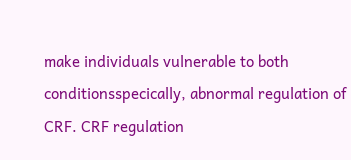make individuals vulnerable to both conditionsspecically, abnormal regulation of CRF. CRF regulation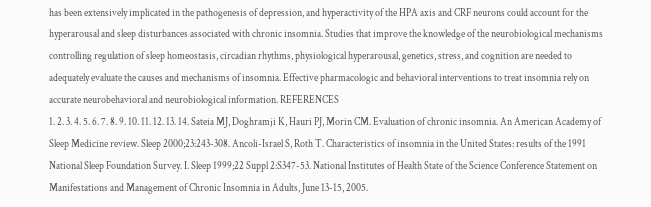has been extensively implicated in the pathogenesis of depression, and hyperactivity of the HPA axis and CRF neurons could account for the hyperarousal and sleep disturbances associated with chronic insomnia. Studies that improve the knowledge of the neurobiological mechanisms controlling regulation of sleep homeostasis, circadian rhythms, physiological hyperarousal, genetics, stress, and cognition are needed to adequately evaluate the causes and mechanisms of insomnia. Effective pharmacologic and behavioral interventions to treat insomnia rely on accurate neurobehavioral and neurobiological information. REFERENCES
1. 2. 3. 4. 5. 6. 7. 8. 9. 10. 11. 12. 13. 14. Sateia MJ, Doghramji K, Hauri PJ, Morin CM. Evaluation of chronic insomnia. An American Academy of Sleep Medicine review. Sleep 2000;23:243-308. Ancoli-Israel S, Roth T. Characteristics of insomnia in the United States: results of the 1991 National Sleep Foundation Survey. I. Sleep 1999;22 Suppl 2:S347-53. National Institutes of Health State of the Science Conference Statement on Manifestations and Management of Chronic Insomnia in Adults, June 13-15, 2005.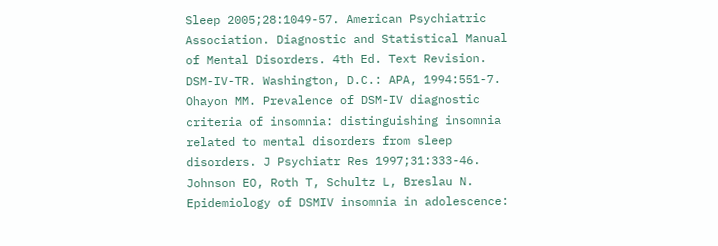Sleep 2005;28:1049-57. American Psychiatric Association. Diagnostic and Statistical Manual of Mental Disorders. 4th Ed. Text Revision. DSM-IV-TR. Washington, D.C.: APA, 1994:551-7. Ohayon MM. Prevalence of DSM-IV diagnostic criteria of insomnia: distinguishing insomnia related to mental disorders from sleep disorders. J Psychiatr Res 1997;31:333-46. Johnson EO, Roth T, Schultz L, Breslau N. Epidemiology of DSMIV insomnia in adolescence: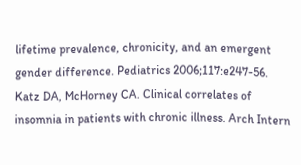lifetime prevalence, chronicity, and an emergent gender difference. Pediatrics 2006;117:e247-56. Katz DA, McHorney CA. Clinical correlates of insomnia in patients with chronic illness. Arch Intern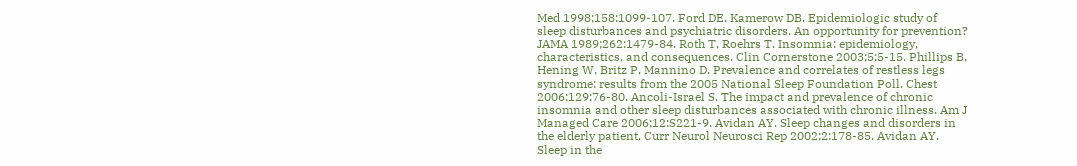Med 1998;158:1099-107. Ford DE, Kamerow DB. Epidemiologic study of sleep disturbances and psychiatric disorders. An opportunity for prevention? JAMA 1989;262:1479-84. Roth T, Roehrs T. Insomnia: epidemiology, characteristics, and consequences. Clin Cornerstone 2003;5:5-15. Phillips B, Hening W, Britz P, Mannino D. Prevalence and correlates of restless legs syndrome: results from the 2005 National Sleep Foundation Poll. Chest 2006;129:76-80. Ancoli-Israel S. The impact and prevalence of chronic insomnia and other sleep disturbances associated with chronic illness. Am J Managed Care 2006;12:S221-9. Avidan AY. Sleep changes and disorders in the elderly patient. Curr Neurol Neurosci Rep 2002;2:178-85. Avidan AY. Sleep in the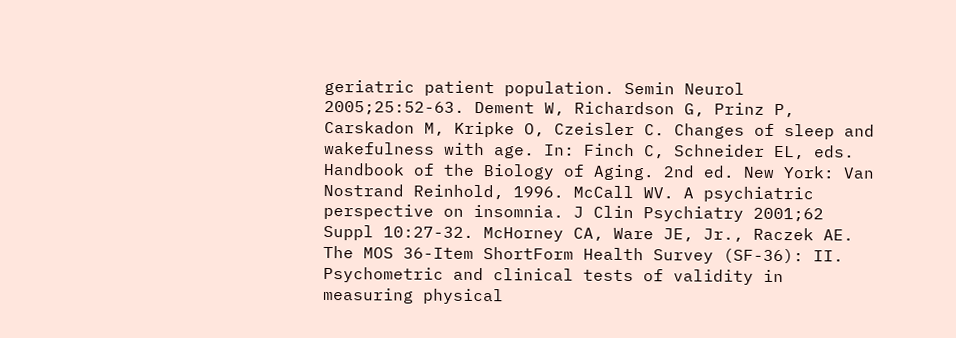geriatric patient population. Semin Neurol 2005;25:52-63. Dement W, Richardson G, Prinz P, Carskadon M, Kripke O, Czeisler C. Changes of sleep and wakefulness with age. In: Finch C, Schneider EL, eds. Handbook of the Biology of Aging. 2nd ed. New York: Van Nostrand Reinhold, 1996. McCall WV. A psychiatric perspective on insomnia. J Clin Psychiatry 2001;62 Suppl 10:27-32. McHorney CA, Ware JE, Jr., Raczek AE. The MOS 36-Item ShortForm Health Survey (SF-36): II. Psychometric and clinical tests of validity in measuring physical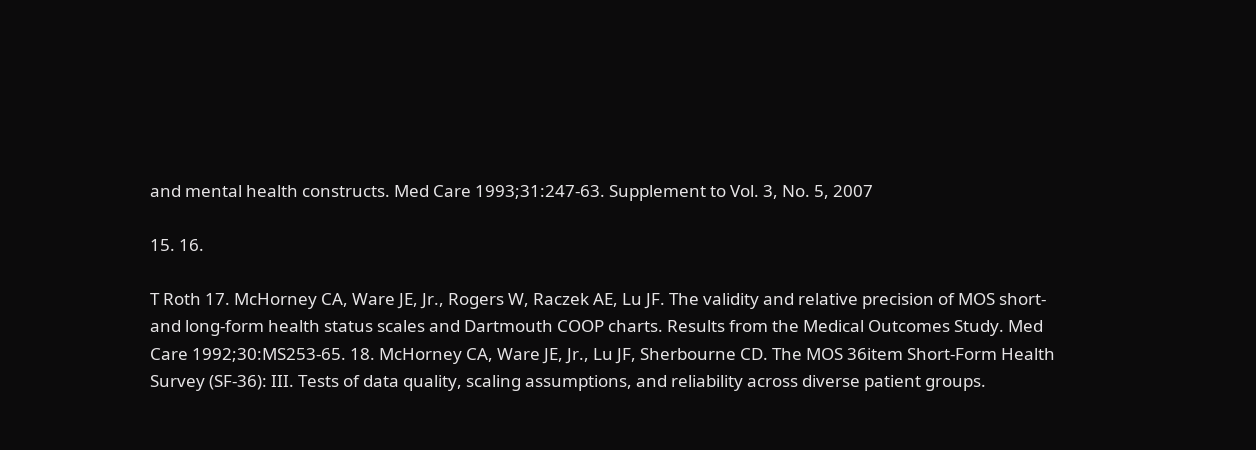and mental health constructs. Med Care 1993;31:247-63. Supplement to Vol. 3, No. 5, 2007

15. 16.

T Roth 17. McHorney CA, Ware JE, Jr., Rogers W, Raczek AE, Lu JF. The validity and relative precision of MOS short- and long-form health status scales and Dartmouth COOP charts. Results from the Medical Outcomes Study. Med Care 1992;30:MS253-65. 18. McHorney CA, Ware JE, Jr., Lu JF, Sherbourne CD. The MOS 36item Short-Form Health Survey (SF-36): III. Tests of data quality, scaling assumptions, and reliability across diverse patient groups.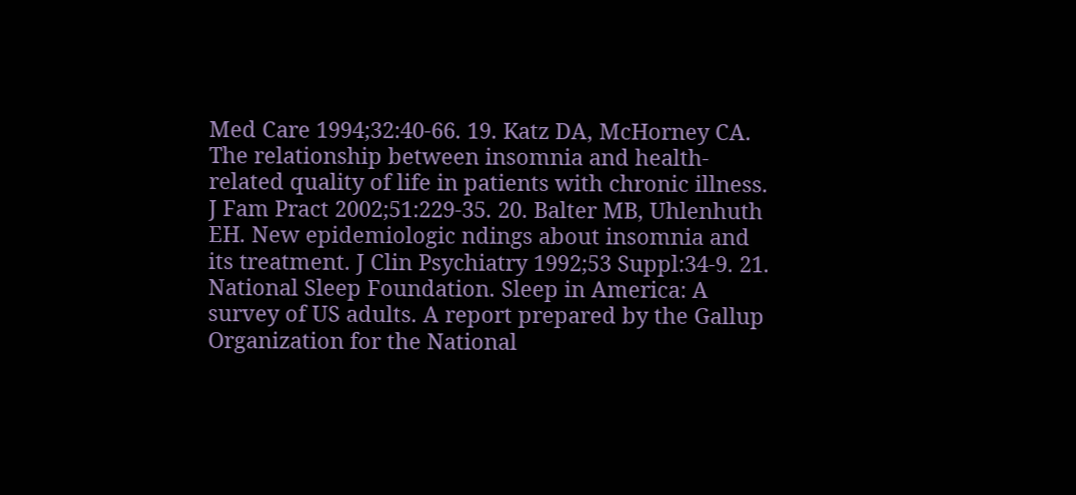Med Care 1994;32:40-66. 19. Katz DA, McHorney CA. The relationship between insomnia and health-related quality of life in patients with chronic illness. J Fam Pract 2002;51:229-35. 20. Balter MB, Uhlenhuth EH. New epidemiologic ndings about insomnia and its treatment. J Clin Psychiatry 1992;53 Suppl:34-9. 21. National Sleep Foundation. Sleep in America: A survey of US adults. A report prepared by the Gallup Organization for the National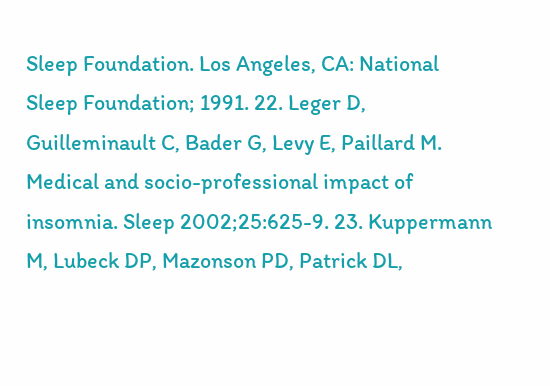Sleep Foundation. Los Angeles, CA: National Sleep Foundation; 1991. 22. Leger D, Guilleminault C, Bader G, Levy E, Paillard M. Medical and socio-professional impact of insomnia. Sleep 2002;25:625-9. 23. Kuppermann M, Lubeck DP, Mazonson PD, Patrick DL,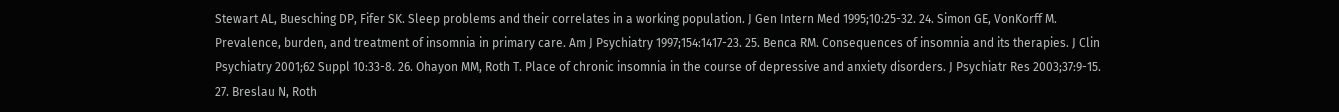Stewart AL, Buesching DP, Fifer SK. Sleep problems and their correlates in a working population. J Gen Intern Med 1995;10:25-32. 24. Simon GE, VonKorff M. Prevalence, burden, and treatment of insomnia in primary care. Am J Psychiatry 1997;154:1417-23. 25. Benca RM. Consequences of insomnia and its therapies. J Clin Psychiatry 2001;62 Suppl 10:33-8. 26. Ohayon MM, Roth T. Place of chronic insomnia in the course of depressive and anxiety disorders. J Psychiatr Res 2003;37:9-15. 27. Breslau N, Roth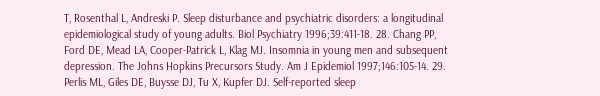T, Rosenthal L, Andreski P. Sleep disturbance and psychiatric disorders: a longitudinal epidemiological study of young adults. Biol Psychiatry 1996;39:411-18. 28. Chang PP, Ford DE, Mead LA, Cooper-Patrick L, Klag MJ. Insomnia in young men and subsequent depression. The Johns Hopkins Precursors Study. Am J Epidemiol 1997;146:105-14. 29. Perlis ML, Giles DE, Buysse DJ, Tu X, Kupfer DJ. Self-reported sleep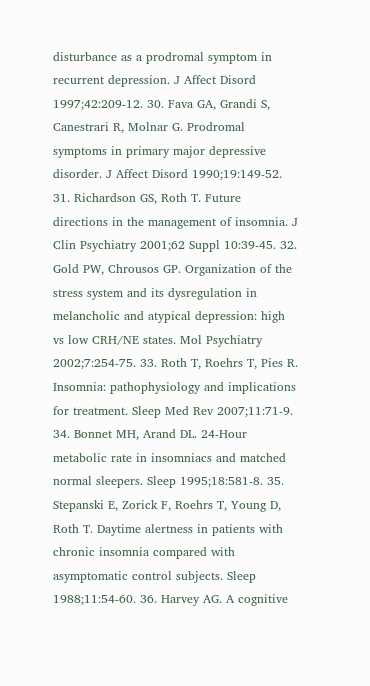disturbance as a prodromal symptom in recurrent depression. J Affect Disord 1997;42:209-12. 30. Fava GA, Grandi S, Canestrari R, Molnar G. Prodromal symptoms in primary major depressive disorder. J Affect Disord 1990;19:149-52. 31. Richardson GS, Roth T. Future directions in the management of insomnia. J Clin Psychiatry 2001;62 Suppl 10:39-45. 32. Gold PW, Chrousos GP. Organization of the stress system and its dysregulation in melancholic and atypical depression: high vs low CRH/NE states. Mol Psychiatry 2002;7:254-75. 33. Roth T, Roehrs T, Pies R. Insomnia: pathophysiology and implications for treatment. Sleep Med Rev 2007;11:71-9. 34. Bonnet MH, Arand DL. 24-Hour metabolic rate in insomniacs and matched normal sleepers. Sleep 1995;18:581-8. 35. Stepanski E, Zorick F, Roehrs T, Young D, Roth T. Daytime alertness in patients with chronic insomnia compared with asymptomatic control subjects. Sleep 1988;11:54-60. 36. Harvey AG. A cognitive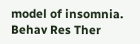model of insomnia. Behav Res Ther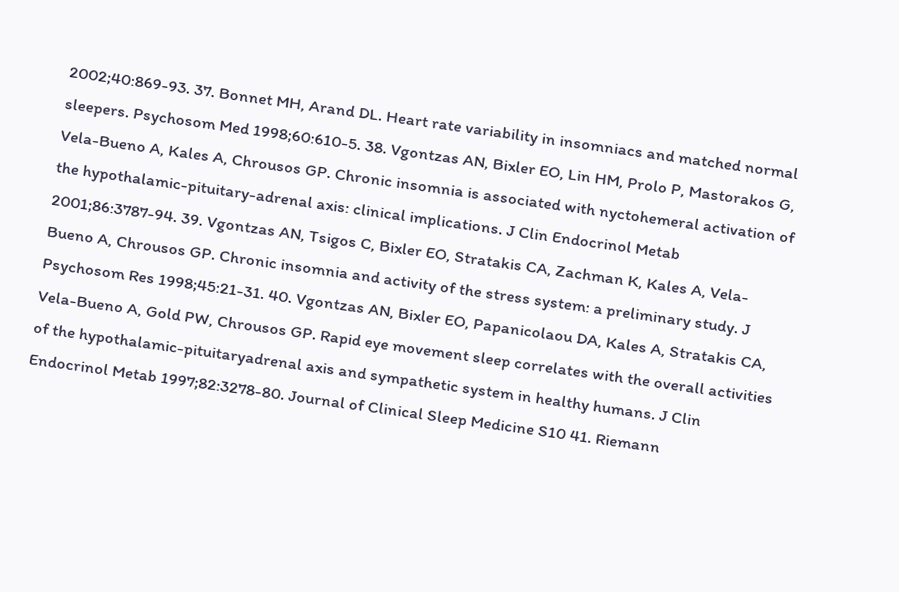2002;40:869-93. 37. Bonnet MH, Arand DL. Heart rate variability in insomniacs and matched normal sleepers. Psychosom Med 1998;60:610-5. 38. Vgontzas AN, Bixler EO, Lin HM, Prolo P, Mastorakos G, Vela-Bueno A, Kales A, Chrousos GP. Chronic insomnia is associated with nyctohemeral activation of the hypothalamic-pituitary-adrenal axis: clinical implications. J Clin Endocrinol Metab 2001;86:3787-94. 39. Vgontzas AN, Tsigos C, Bixler EO, Stratakis CA, Zachman K, Kales A, Vela-Bueno A, Chrousos GP. Chronic insomnia and activity of the stress system: a preliminary study. J Psychosom Res 1998;45:21-31. 40. Vgontzas AN, Bixler EO, Papanicolaou DA, Kales A, Stratakis CA, Vela-Bueno A, Gold PW, Chrousos GP. Rapid eye movement sleep correlates with the overall activities of the hypothalamic-pituitaryadrenal axis and sympathetic system in healthy humans. J Clin Endocrinol Metab 1997;82:3278-80. Journal of Clinical Sleep Medicine S10 41. Riemann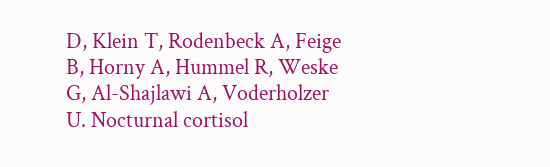D, Klein T, Rodenbeck A, Feige B, Horny A, Hummel R, Weske G, Al-Shajlawi A, Voderholzer U. Nocturnal cortisol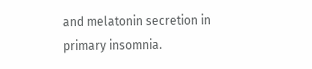and melatonin secretion in primary insomnia.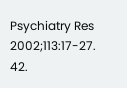Psychiatry Res 2002;113:17-27. 42.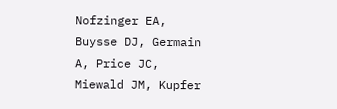Nofzinger EA, Buysse DJ, Germain A, Price JC, Miewald JM, Kupfer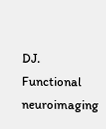DJ. Functional neuroimaging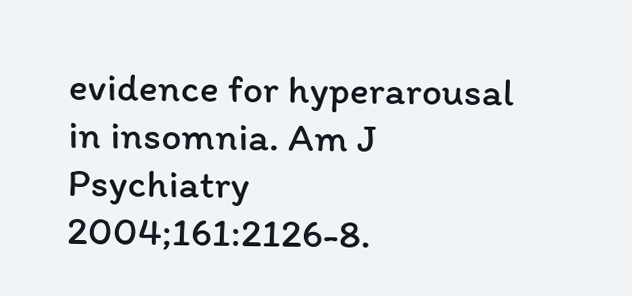evidence for hyperarousal in insomnia. Am J Psychiatry 2004;161:2126-8.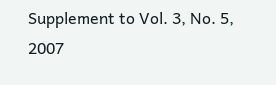Supplement to Vol. 3, No. 5, 2007